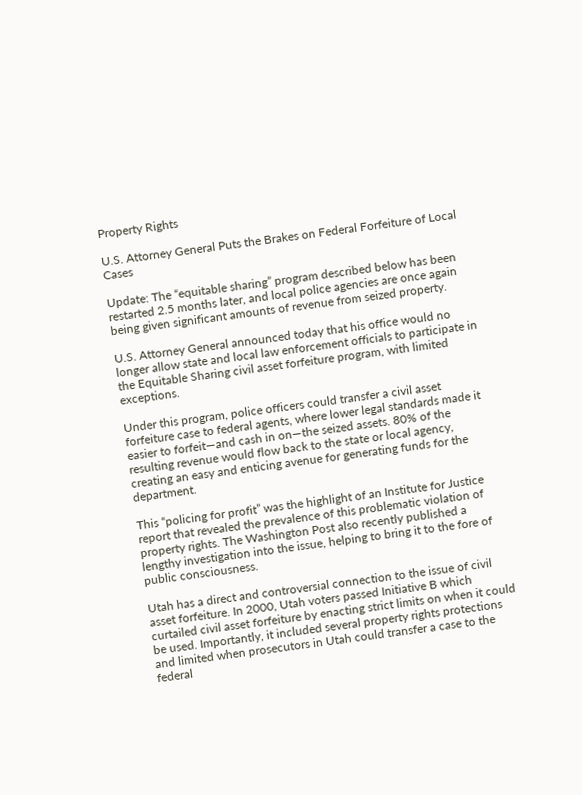Property Rights

U.S. Attorney General Puts the Brakes on Federal Forfeiture of Local Cases

Update: The “equitable sharing” program described below has been restarted 2.5 months later, and local police agencies are once again being given significant amounts of revenue from seized property.

U.S. Attorney General announced today that his office would no longer allow state and local law enforcement officials to participate in the Equitable Sharing civil asset forfeiture program, with limited exceptions.

Under this program, police officers could transfer a civil asset forfeiture case to federal agents, where lower legal standards made it easier to forfeit—and cash in on—the seized assets. 80% of the resulting revenue would flow back to the state or local agency, creating an easy and enticing avenue for generating funds for the department.

This “policing for profit” was the highlight of an Institute for Justice report that revealed the prevalence of this problematic violation of property rights. The Washington Post also recently published a lengthy investigation into the issue, helping to bring it to the fore of public consciousness.

Utah has a direct and controversial connection to the issue of civil asset forfeiture. In 2000, Utah voters passed Initiative B which curtailed civil asset forfeiture by enacting strict limits on when it could be used. Importantly, it included several property rights protections and limited when prosecutors in Utah could transfer a case to the federal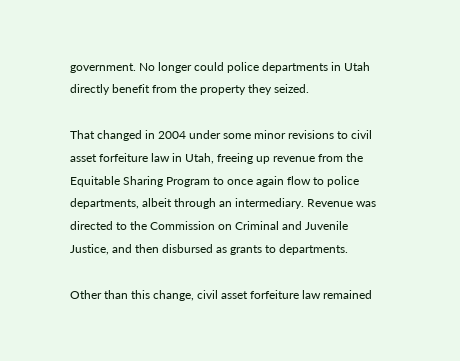government. No longer could police departments in Utah directly benefit from the property they seized.

That changed in 2004 under some minor revisions to civil asset forfeiture law in Utah, freeing up revenue from the Equitable Sharing Program to once again flow to police departments, albeit through an intermediary. Revenue was directed to the Commission on Criminal and Juvenile Justice, and then disbursed as grants to departments.

Other than this change, civil asset forfeiture law remained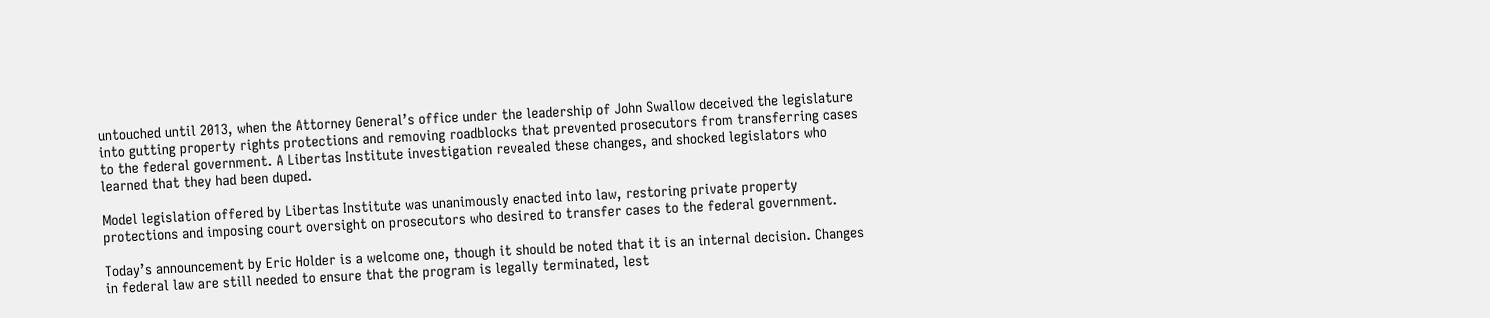untouched until 2013, when the Attorney General’s office under the leadership of John Swallow deceived the legislature into gutting property rights protections and removing roadblocks that prevented prosecutors from transferring cases to the federal government. A Libertas Institute investigation revealed these changes, and shocked legislators who learned that they had been duped.

Model legislation offered by Libertas Institute was unanimously enacted into law, restoring private property protections and imposing court oversight on prosecutors who desired to transfer cases to the federal government.

Today’s announcement by Eric Holder is a welcome one, though it should be noted that it is an internal decision. Changes in federal law are still needed to ensure that the program is legally terminated, lest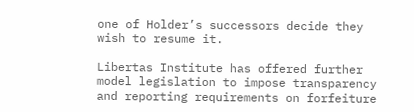one of Holder’s successors decide they wish to resume it.

Libertas Institute has offered further model legislation to impose transparency and reporting requirements on forfeiture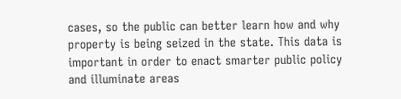cases, so the public can better learn how and why property is being seized in the state. This data is important in order to enact smarter public policy and illuminate areas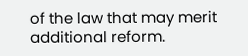of the law that may merit additional reform.